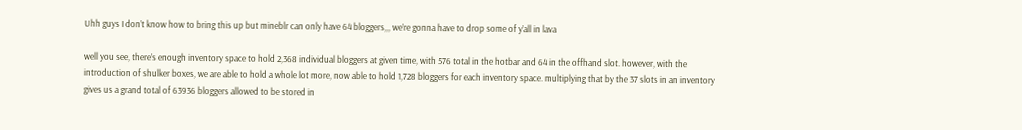Uhh guys I don’t know how to bring this up but mineblr can only have 64 bloggers,,, we’re gonna have to drop some of y’all in lava

well you see, there’s enough inventory space to hold 2,368 individual bloggers at given time, with 576 total in the hotbar and 64 in the offhand slot. however, with the introduction of shulker boxes, we are able to hold a whole lot more, now able to hold 1,728 bloggers for each inventory space. multiplying that by the 37 slots in an inventory gives us a grand total of 63936 bloggers allowed to be stored in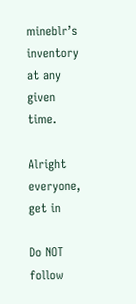mineblr’s inventory at any given time.

Alright everyone, get in

Do NOT follow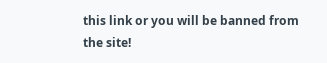this link or you will be banned from the site!